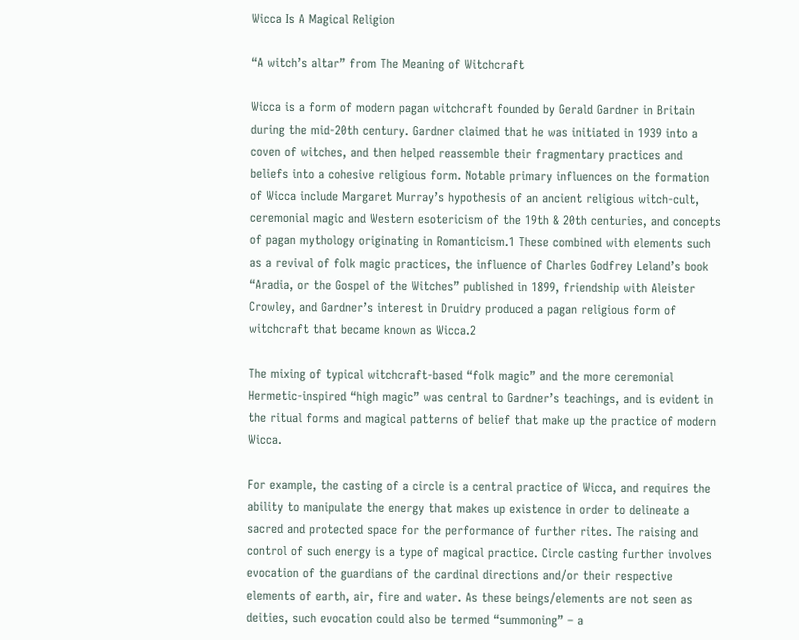Wicca Is A Magical Religion

“A witch’s altar” from The Meaning of Witchcraft

Wicca is a form of modern pagan witchcraft founded by Gerald Gardner in Britain during the mid-20th century. Gardner claimed that he was initiated in 1939 into a coven of witches, and then helped reassemble their fragmentary practices and beliefs into a cohesive religious form. Notable primary influences on the formation of Wicca include Margaret Murray’s hypothesis of an ancient religious witch-cult, ceremonial magic and Western esotericism of the 19th & 20th centuries, and concepts of pagan mythology originating in Romanticism.1 These combined with elements such as a revival of folk magic practices, the influence of Charles Godfrey Leland’s book “Aradia, or the Gospel of the Witches” published in 1899, friendship with Aleister Crowley, and Gardner’s interest in Druidry produced a pagan religious form of witchcraft that became known as Wicca.2

The mixing of typical witchcraft-based “folk magic” and the more ceremonial Hermetic-inspired “high magic” was central to Gardner’s teachings, and is evident in the ritual forms and magical patterns of belief that make up the practice of modern Wicca.

For example, the casting of a circle is a central practice of Wicca, and requires the ability to manipulate the energy that makes up existence in order to delineate a sacred and protected space for the performance of further rites. The raising and control of such energy is a type of magical practice. Circle casting further involves evocation of the guardians of the cardinal directions and/or their respective elements of earth, air, fire and water. As these beings/elements are not seen as deities, such evocation could also be termed “summoning” – a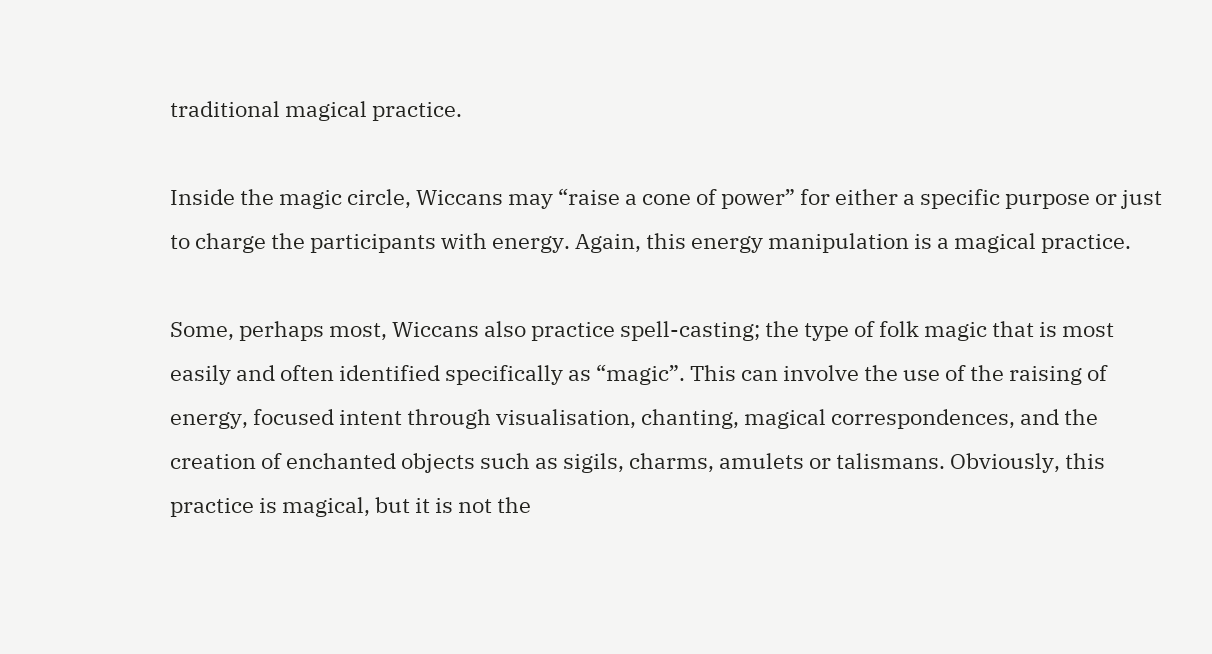traditional magical practice.

Inside the magic circle, Wiccans may “raise a cone of power” for either a specific purpose or just to charge the participants with energy. Again, this energy manipulation is a magical practice.

Some, perhaps most, Wiccans also practice spell-casting; the type of folk magic that is most easily and often identified specifically as “magic”. This can involve the use of the raising of energy, focused intent through visualisation, chanting, magical correspondences, and the creation of enchanted objects such as sigils, charms, amulets or talismans. Obviously, this practice is magical, but it is not the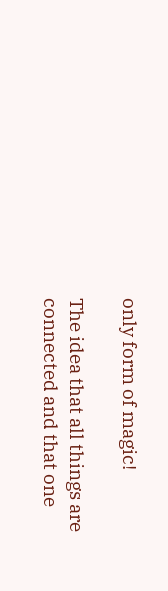only form of magic!

The idea that all things are connected and that one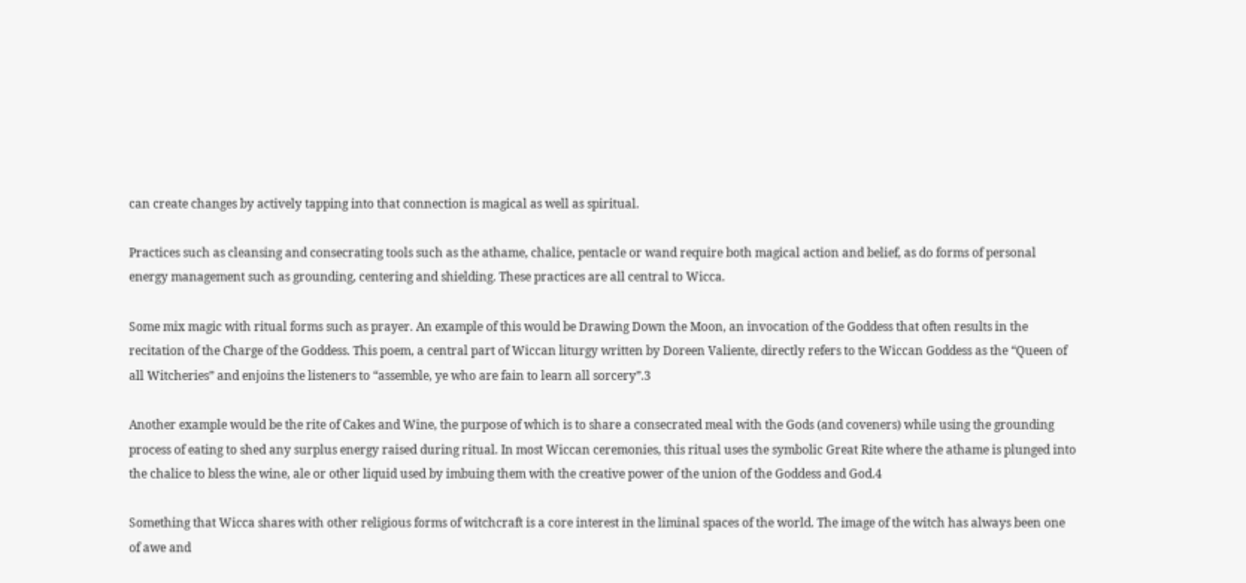can create changes by actively tapping into that connection is magical as well as spiritual.

Practices such as cleansing and consecrating tools such as the athame, chalice, pentacle or wand require both magical action and belief, as do forms of personal energy management such as grounding, centering and shielding. These practices are all central to Wicca.

Some mix magic with ritual forms such as prayer. An example of this would be Drawing Down the Moon, an invocation of the Goddess that often results in the recitation of the Charge of the Goddess. This poem, a central part of Wiccan liturgy written by Doreen Valiente, directly refers to the Wiccan Goddess as the “Queen of all Witcheries” and enjoins the listeners to “assemble, ye who are fain to learn all sorcery”.3

Another example would be the rite of Cakes and Wine, the purpose of which is to share a consecrated meal with the Gods (and coveners) while using the grounding process of eating to shed any surplus energy raised during ritual. In most Wiccan ceremonies, this ritual uses the symbolic Great Rite where the athame is plunged into the chalice to bless the wine, ale or other liquid used by imbuing them with the creative power of the union of the Goddess and God.4

Something that Wicca shares with other religious forms of witchcraft is a core interest in the liminal spaces of the world. The image of the witch has always been one of awe and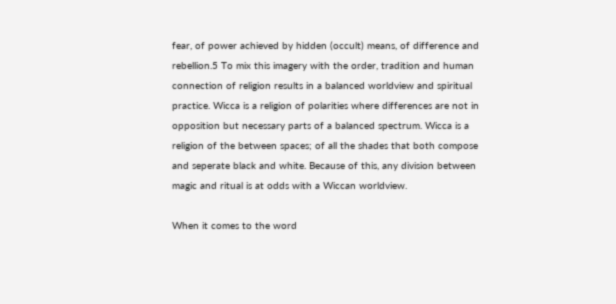fear, of power achieved by hidden (occult) means, of difference and rebellion.5 To mix this imagery with the order, tradition and human connection of religion results in a balanced worldview and spiritual practice. Wicca is a religion of polarities where differences are not in opposition but necessary parts of a balanced spectrum. Wicca is a religion of the between spaces; of all the shades that both compose and seperate black and white. Because of this, any division between magic and ritual is at odds with a Wiccan worldview.

When it comes to the word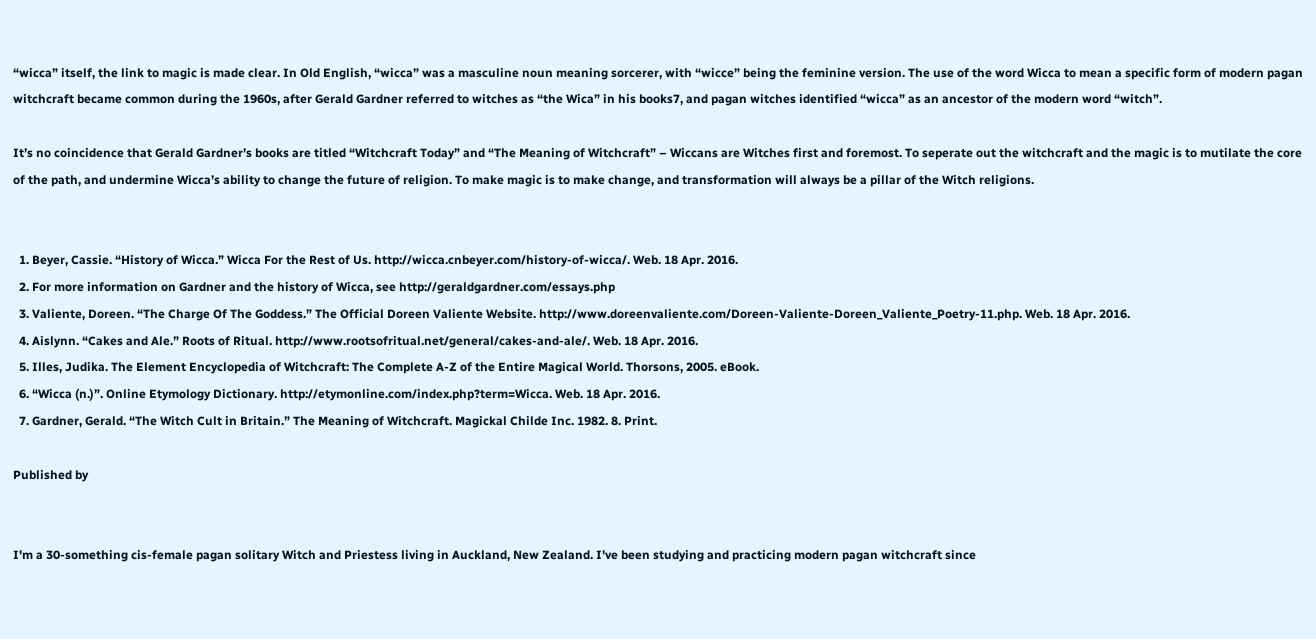“wicca” itself, the link to magic is made clear. In Old English, “wicca” was a masculine noun meaning sorcerer, with “wicce” being the feminine version. The use of the word Wicca to mean a specific form of modern pagan witchcraft became common during the 1960s, after Gerald Gardner referred to witches as “the Wica” in his books7, and pagan witches identified “wicca” as an ancestor of the modern word “witch”.

It’s no coincidence that Gerald Gardner’s books are titled “Witchcraft Today” and “The Meaning of Witchcraft” – Wiccans are Witches first and foremost. To seperate out the witchcraft and the magic is to mutilate the core of the path, and undermine Wicca’s ability to change the future of religion. To make magic is to make change, and transformation will always be a pillar of the Witch religions.


  1. Beyer, Cassie. “History of Wicca.” Wicca For the Rest of Us. http://wicca.cnbeyer.com/history-of-wicca/. Web. 18 Apr. 2016.
  2. For more information on Gardner and the history of Wicca, see http://geraldgardner.com/essays.php
  3. Valiente, Doreen. “The Charge Of The Goddess.” The Official Doreen Valiente Website. http://www.doreenvaliente.com/Doreen-Valiente-Doreen_Valiente_Poetry-11.php. Web. 18 Apr. 2016.
  4. Aislynn. “Cakes and Ale.” Roots of Ritual. http://www.rootsofritual.net/general/cakes-and-ale/. Web. 18 Apr. 2016.
  5. Illes, Judika. The Element Encyclopedia of Witchcraft: The Complete A-Z of the Entire Magical World. Thorsons, 2005. eBook.
  6. “Wicca (n.)”. Online Etymology Dictionary. http://etymonline.com/index.php?term=Wicca. Web. 18 Apr. 2016.
  7. Gardner, Gerald. “The Witch Cult in Britain.” The Meaning of Witchcraft. Magickal Childe Inc. 1982. 8. Print.

Published by


I'm a 30-something cis-female pagan solitary Witch and Priestess living in Auckland, New Zealand. I've been studying and practicing modern pagan witchcraft since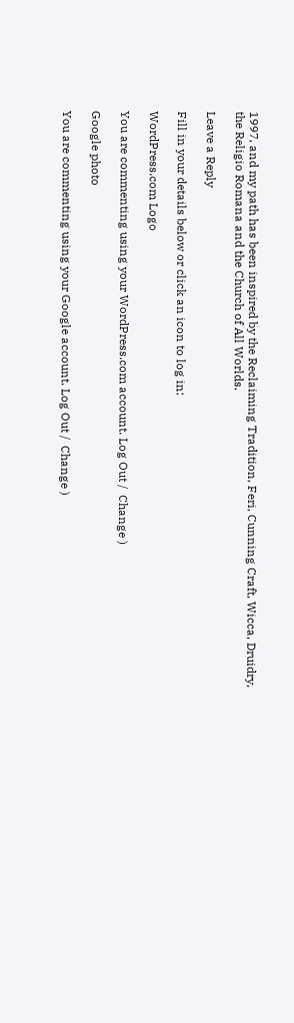1997, and my path has been inspired by the Reclaiming Tradition, Feri, Cunning Craft, Wicca, Druidry, the Religio Romana and the Church of All Worlds.

Leave a Reply

Fill in your details below or click an icon to log in:

WordPress.com Logo

You are commenting using your WordPress.com account. Log Out /  Change )

Google photo

You are commenting using your Google account. Log Out /  Change )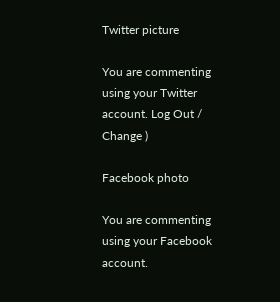Twitter picture

You are commenting using your Twitter account. Log Out /  Change )

Facebook photo

You are commenting using your Facebook account.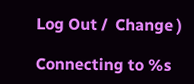Log Out /  Change )

Connecting to %s